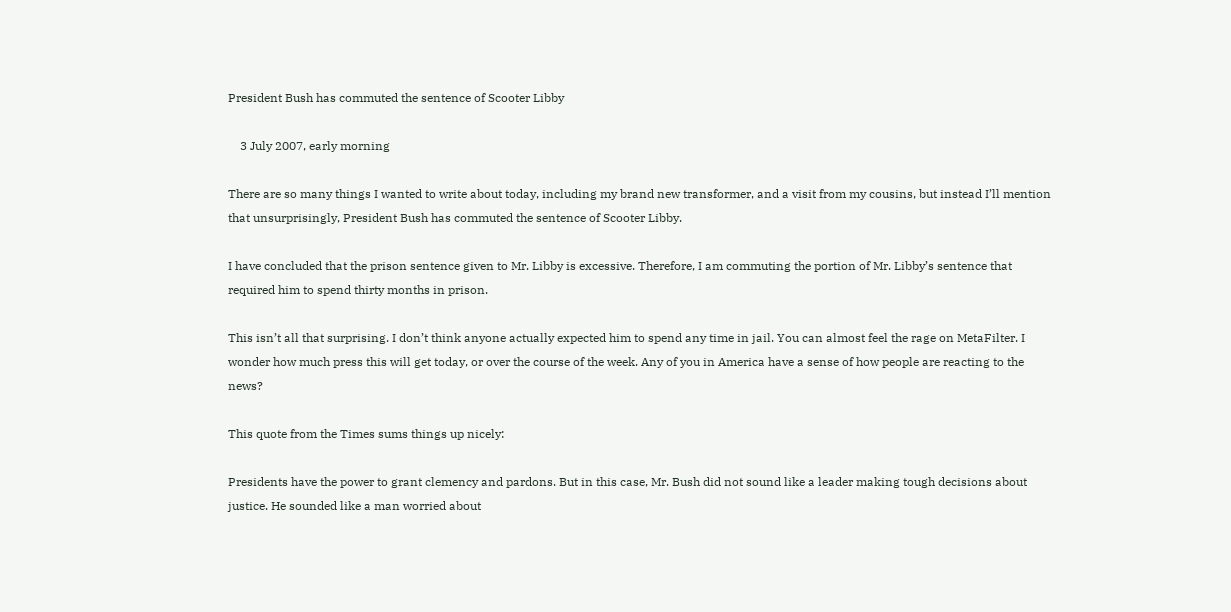President Bush has commuted the sentence of Scooter Libby

    3 July 2007, early morning

There are so many things I wanted to write about today, including my brand new transformer, and a visit from my cousins, but instead I’ll mention that unsurprisingly, President Bush has commuted the sentence of Scooter Libby.

I have concluded that the prison sentence given to Mr. Libby is excessive. Therefore, I am commuting the portion of Mr. Libby’s sentence that required him to spend thirty months in prison.

This isn’t all that surprising. I don’t think anyone actually expected him to spend any time in jail. You can almost feel the rage on MetaFilter. I wonder how much press this will get today, or over the course of the week. Any of you in America have a sense of how people are reacting to the news?

This quote from the Times sums things up nicely:

Presidents have the power to grant clemency and pardons. But in this case, Mr. Bush did not sound like a leader making tough decisions about justice. He sounded like a man worried about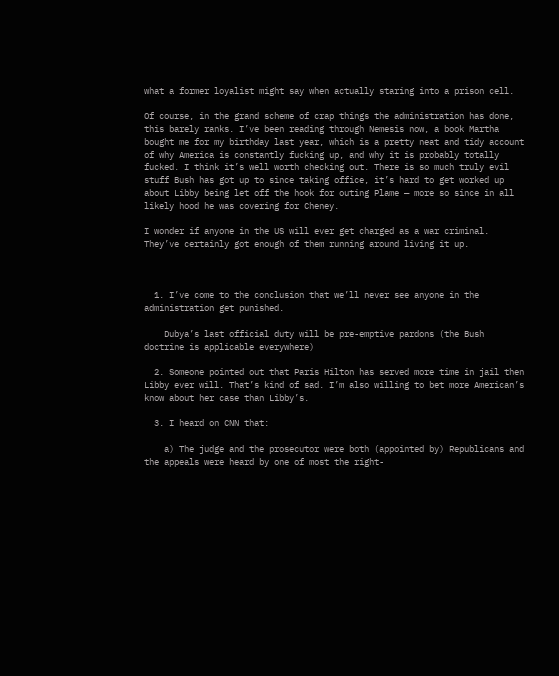what a former loyalist might say when actually staring into a prison cell.

Of course, in the grand scheme of crap things the administration has done, this barely ranks. I’ve been reading through Nemesis now, a book Martha bought me for my birthday last year, which is a pretty neat and tidy account of why America is constantly fucking up, and why it is probably totally fucked. I think it’s well worth checking out. There is so much truly evil stuff Bush has got up to since taking office, it’s hard to get worked up about Libby being let off the hook for outing Plame — more so since in all likely hood he was covering for Cheney.

I wonder if anyone in the US will ever get charged as a war criminal. They’ve certainly got enough of them running around living it up.



  1. I’ve come to the conclusion that we’ll never see anyone in the administration get punished.

    Dubya’s last official duty will be pre-emptive pardons (the Bush doctrine is applicable everywhere)

  2. Someone pointed out that Paris Hilton has served more time in jail then Libby ever will. That’s kind of sad. I’m also willing to bet more American’s know about her case than Libby’s.

  3. I heard on CNN that:

    a) The judge and the prosecutor were both (appointed by) Republicans and the appeals were heard by one of most the right-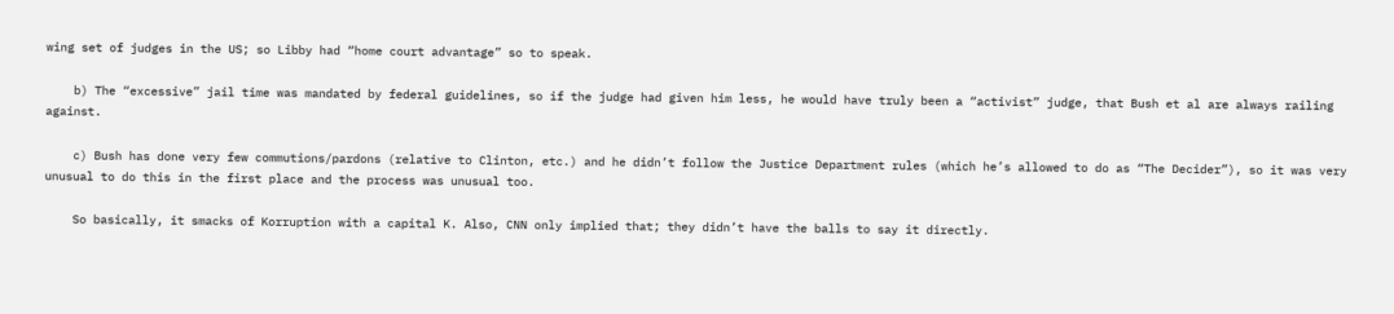wing set of judges in the US; so Libby had “home court advantage” so to speak.

    b) The “excessive” jail time was mandated by federal guidelines, so if the judge had given him less, he would have truly been a “activist” judge, that Bush et al are always railing against.

    c) Bush has done very few commutions/pardons (relative to Clinton, etc.) and he didn’t follow the Justice Department rules (which he’s allowed to do as “The Decider”), so it was very unusual to do this in the first place and the process was unusual too.

    So basically, it smacks of Korruption with a capital K. Also, CNN only implied that; they didn’t have the balls to say it directly.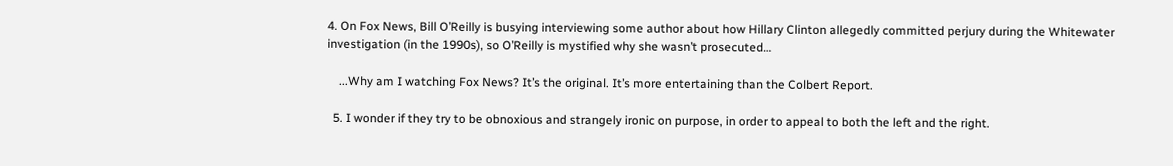4. On Fox News, Bill O’Reilly is busying interviewing some author about how Hillary Clinton allegedly committed perjury during the Whitewater investigation (in the 1990s), so O’Reilly is mystified why she wasn’t prosecuted…

    ...Why am I watching Fox News? It’s the original. It’s more entertaining than the Colbert Report.

  5. I wonder if they try to be obnoxious and strangely ironic on purpose, in order to appeal to both the left and the right.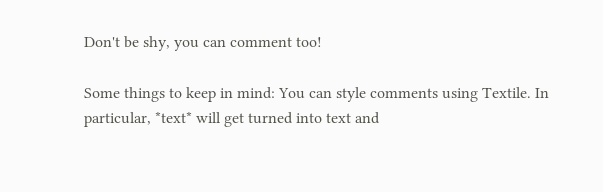Don't be shy, you can comment too!

Some things to keep in mind: You can style comments using Textile. In particular, *text* will get turned into text and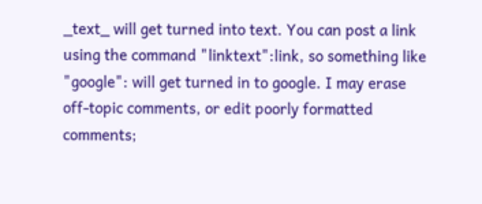_text_ will get turned into text. You can post a link using the command "linktext":link, so something like "google": will get turned in to google. I may erase off-topic comments, or edit poorly formatted comments;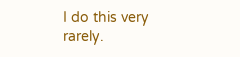I do this very rarely.